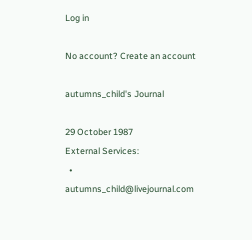Log in

No account? Create an account

autumns_child's Journal

29 October 1987
External Services:
  • autumns_child@livejournal.com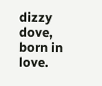dizzy dove, born in love.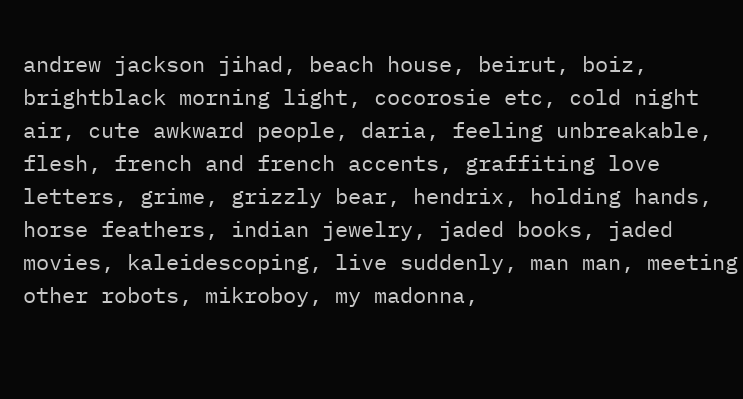andrew jackson jihad, beach house, beirut, boiz, brightblack morning light, cocorosie etc, cold night air, cute awkward people, daria, feeling unbreakable, flesh, french and french accents, graffiting love letters, grime, grizzly bear, hendrix, holding hands, horse feathers, indian jewelry, jaded books, jaded movies, kaleidescoping, live suddenly, man man, meeting other robots, mikroboy, my madonna,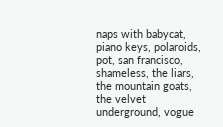naps with babycat, piano keys, polaroids, pot, san francisco, shameless, the liars, the mountain goats, the velvet underground, vogue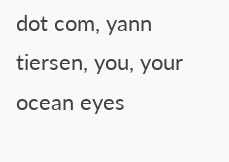dot com, yann tiersen, you, your ocean eyes